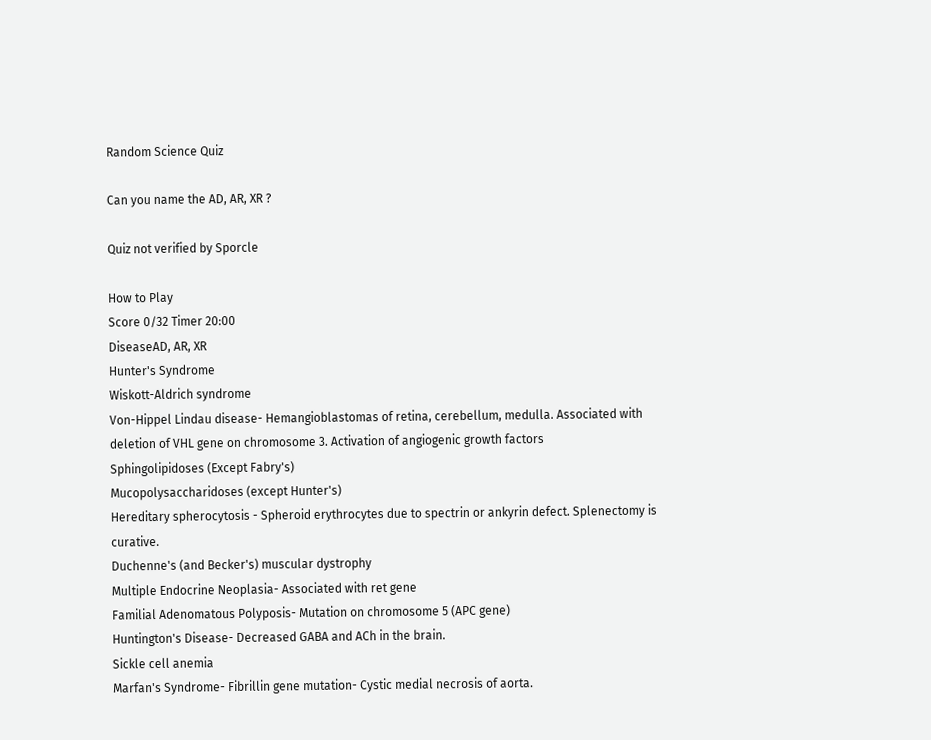Random Science Quiz

Can you name the AD, AR, XR ?

Quiz not verified by Sporcle

How to Play
Score 0/32 Timer 20:00
DiseaseAD, AR, XR
Hunter's Syndrome
Wiskott-Aldrich syndrome
Von-Hippel Lindau disease- Hemangioblastomas of retina, cerebellum, medulla. Associated with deletion of VHL gene on chromosome 3. Activation of angiogenic growth factors
Sphingolipidoses (Except Fabry's)
Mucopolysaccharidoses (except Hunter's)
Hereditary spherocytosis - Spheroid erythrocytes due to spectrin or ankyrin defect. Splenectomy is curative.
Duchenne's (and Becker's) muscular dystrophy
Multiple Endocrine Neoplasia- Associated with ret gene
Familial Adenomatous Polyposis- Mutation on chromosome 5 (APC gene)
Huntington's Disease- Decreased GABA and ACh in the brain.
Sickle cell anemia
Marfan's Syndrome- Fibrillin gene mutation- Cystic medial necrosis of aorta.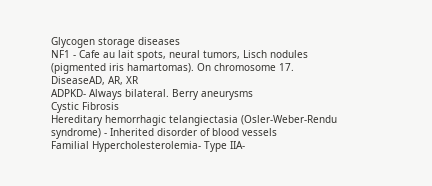Glycogen storage diseases
NF1 - Cafe au lait spots, neural tumors, Lisch nodules (pigmented iris hamartomas). On chromosome 17.
DiseaseAD, AR, XR
ADPKD- Always bilateral. Berry aneurysms
Cystic Fibrosis
Hereditary hemorrhagic telangiectasia (Osler-Weber-Rendu syndrome) - Inherited disorder of blood vessels
Familial Hypercholesterolemia- Type IIA-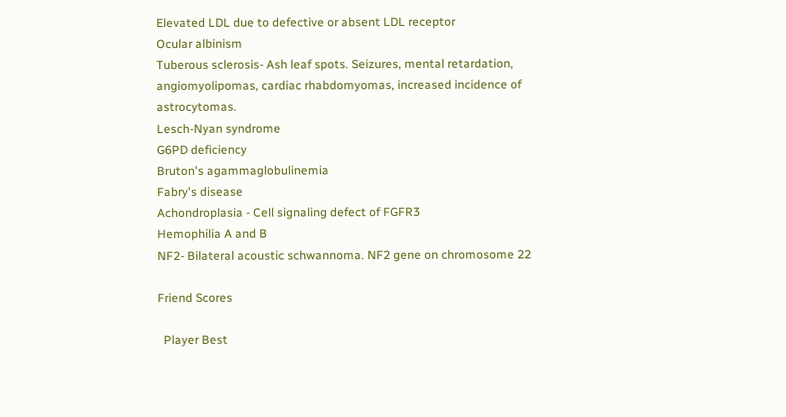Elevated LDL due to defective or absent LDL receptor
Ocular albinism
Tuberous sclerosis- Ash leaf spots. Seizures, mental retardation, angiomyolipomas, cardiac rhabdomyomas, increased incidence of astrocytomas.
Lesch-Nyan syndrome
G6PD deficiency
Bruton's agammaglobulinemia
Fabry's disease
Achondroplasia - Cell signaling defect of FGFR3
Hemophilia A and B
NF2- Bilateral acoustic schwannoma. NF2 gene on chromosome 22

Friend Scores

  Player Best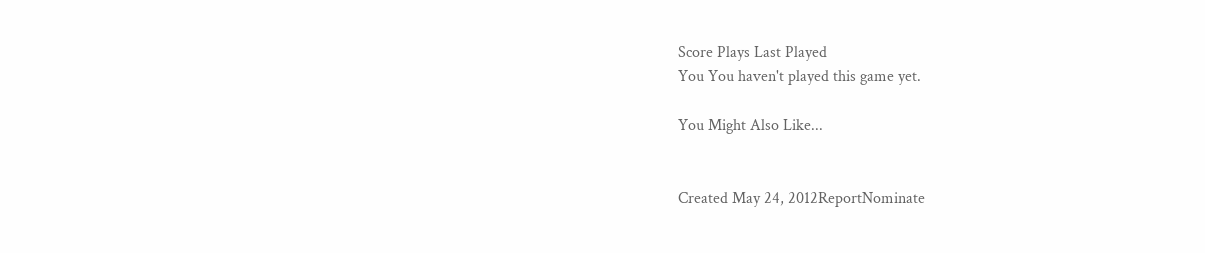Score Plays Last Played
You You haven't played this game yet.

You Might Also Like...


Created May 24, 2012ReportNominate